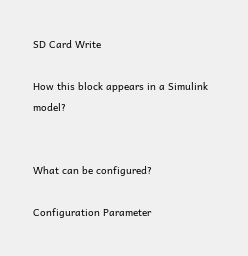SD Card Write

How this block appears in a Simulink model?


What can be configured?

Configuration Parameter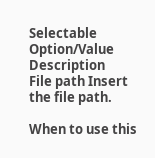Selectable Option/Value Description
File path Insert the file path.

When to use this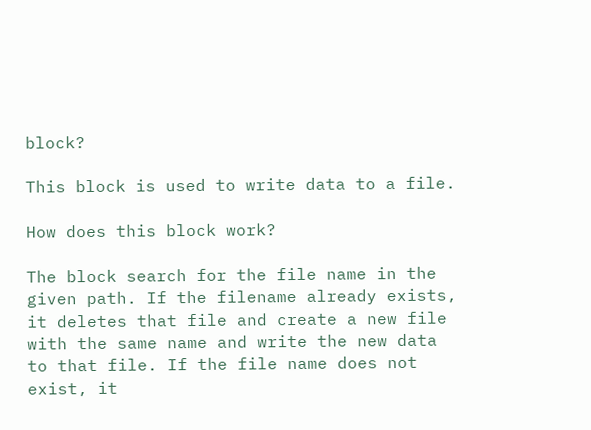block?

This block is used to write data to a file.

How does this block work?

The block search for the file name in the given path. If the filename already exists, it deletes that file and create a new file with the same name and write the new data to that file. If the file name does not exist, it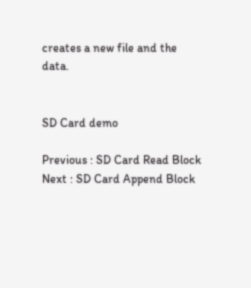creates a new file and the data.


SD Card demo

Previous : SD Card Read Block
Next : SD Card Append Block